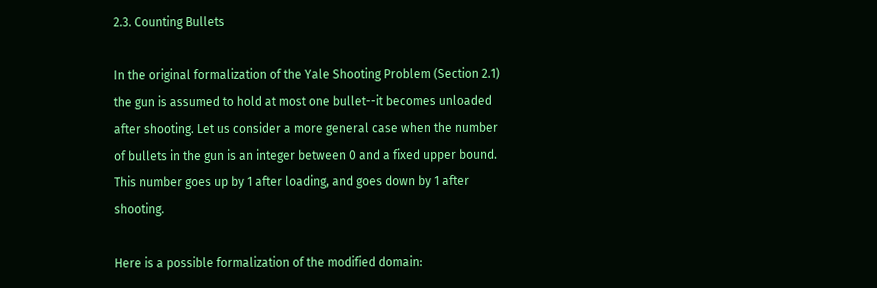2.3. Counting Bullets

In the original formalization of the Yale Shooting Problem (Section 2.1) the gun is assumed to hold at most one bullet--it becomes unloaded after shooting. Let us consider a more general case when the number of bullets in the gun is an integer between 0 and a fixed upper bound. This number goes up by 1 after loading, and goes down by 1 after shooting.

Here is a possible formalization of the modified domain: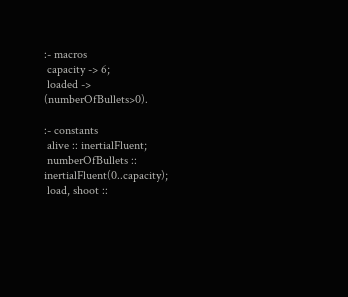:- macros
 capacity -> 6;
 loaded -> (numberOfBullets>0).

:- constants
 alive :: inertialFluent;
 numberOfBullets :: inertialFluent(0..capacity);
 load, shoot ::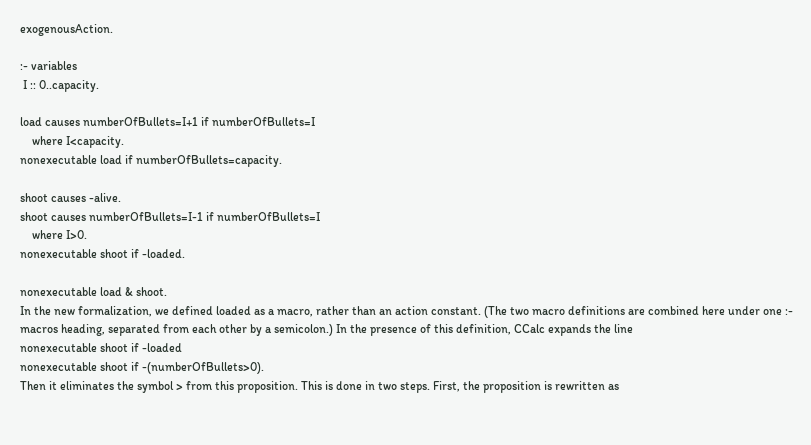exogenousAction.

:- variables
 I :: 0..capacity.

load causes numberOfBullets=I+1 if numberOfBullets=I
    where I<capacity.
nonexecutable load if numberOfBullets=capacity.

shoot causes -alive.
shoot causes numberOfBullets=I-1 if numberOfBullets=I
    where I>0.
nonexecutable shoot if -loaded.

nonexecutable load & shoot.
In the new formalization, we defined loaded as a macro, rather than an action constant. (The two macro definitions are combined here under one :- macros heading, separated from each other by a semicolon.) In the presence of this definition, CCalc expands the line
nonexecutable shoot if -loaded
nonexecutable shoot if -(numberOfBullets>0).
Then it eliminates the symbol > from this proposition. This is done in two steps. First, the proposition is rewritten as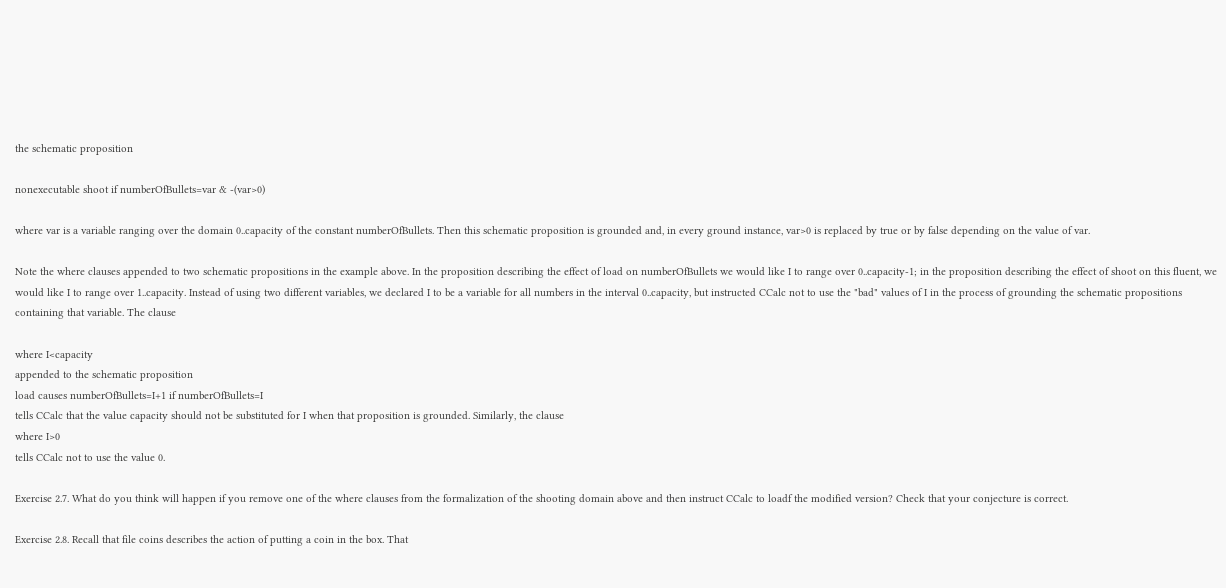the schematic proposition

nonexecutable shoot if numberOfBullets=var & -(var>0)

where var is a variable ranging over the domain 0..capacity of the constant numberOfBullets. Then this schematic proposition is grounded and, in every ground instance, var>0 is replaced by true or by false depending on the value of var.

Note the where clauses appended to two schematic propositions in the example above. In the proposition describing the effect of load on numberOfBullets we would like I to range over 0..capacity-1; in the proposition describing the effect of shoot on this fluent, we would like I to range over 1..capacity. Instead of using two different variables, we declared I to be a variable for all numbers in the interval 0..capacity, but instructed CCalc not to use the "bad" values of I in the process of grounding the schematic propositions containing that variable. The clause

where I<capacity
appended to the schematic proposition
load causes numberOfBullets=I+1 if numberOfBullets=I
tells CCalc that the value capacity should not be substituted for I when that proposition is grounded. Similarly, the clause
where I>0
tells CCalc not to use the value 0.

Exercise 2.7. What do you think will happen if you remove one of the where clauses from the formalization of the shooting domain above and then instruct CCalc to loadf the modified version? Check that your conjecture is correct.

Exercise 2.8. Recall that file coins describes the action of putting a coin in the box. That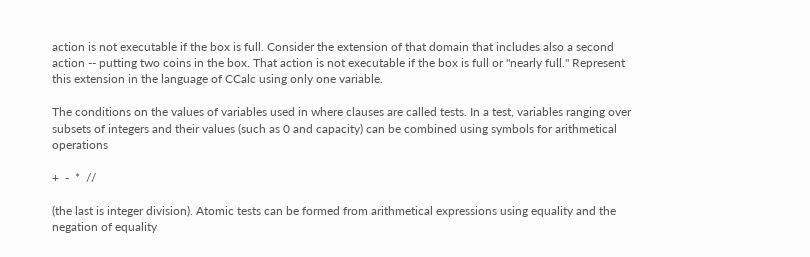action is not executable if the box is full. Consider the extension of that domain that includes also a second action -- putting two coins in the box. That action is not executable if the box is full or "nearly full." Represent this extension in the language of CCalc using only one variable.

The conditions on the values of variables used in where clauses are called tests. In a test, variables ranging over subsets of integers and their values (such as 0 and capacity) can be combined using symbols for arithmetical operations

+  -  *  //

(the last is integer division). Atomic tests can be formed from arithmetical expressions using equality and the negation of equality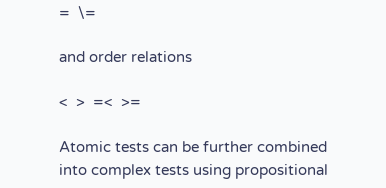=  \=

and order relations

<  >  =<  >=

Atomic tests can be further combined into complex tests using propositional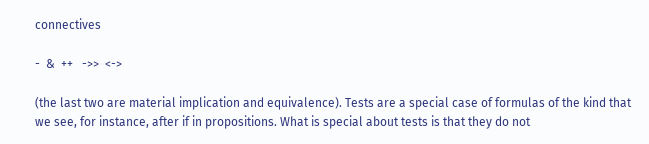connectives

-  &  ++   ->>  <->

(the last two are material implication and equivalence). Tests are a special case of formulas of the kind that we see, for instance, after if in propositions. What is special about tests is that they do not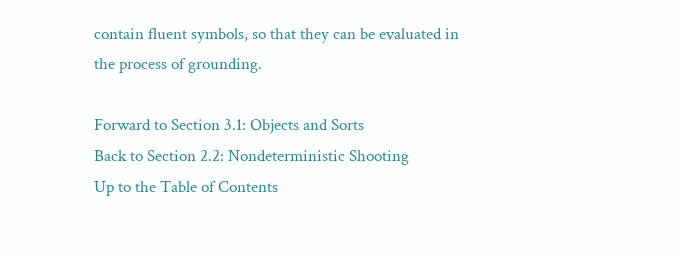contain fluent symbols, so that they can be evaluated in the process of grounding.

Forward to Section 3.1: Objects and Sorts
Back to Section 2.2: Nondeterministic Shooting
Up to the Table of Contents